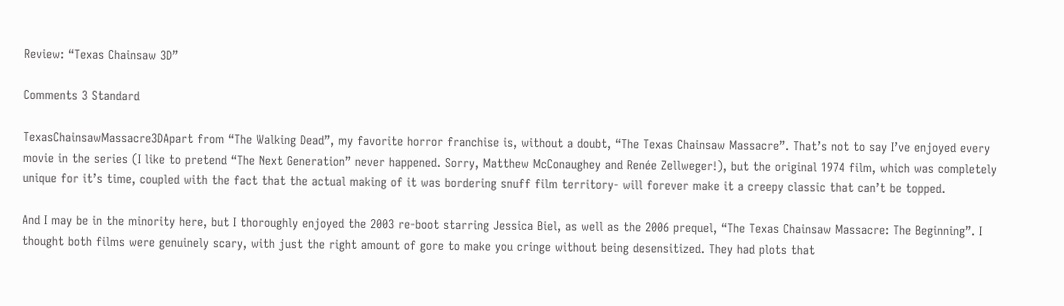Review: “Texas Chainsaw 3D”

Comments 3 Standard

TexasChainsawMassacre3DApart from “The Walking Dead”, my favorite horror franchise is, without a doubt, “The Texas Chainsaw Massacre”. That’s not to say I’ve enjoyed every movie in the series (I like to pretend “The Next Generation” never happened. Sorry, Matthew McConaughey and Renée Zellweger!), but the original 1974 film, which was completely unique for it’s time, coupled with the fact that the actual making of it was bordering snuff film territory- will forever make it a creepy classic that can’t be topped.

And I may be in the minority here, but I thoroughly enjoyed the 2003 re-boot starring Jessica Biel, as well as the 2006 prequel, “The Texas Chainsaw Massacre: The Beginning”. I thought both films were genuinely scary, with just the right amount of gore to make you cringe without being desensitized. They had plots that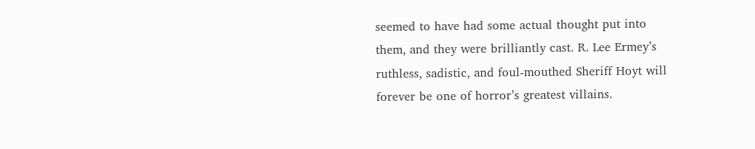seemed to have had some actual thought put into them, and they were brilliantly cast. R. Lee Ermey’s ruthless, sadistic, and foul-mouthed Sheriff Hoyt will forever be one of horror’s greatest villains.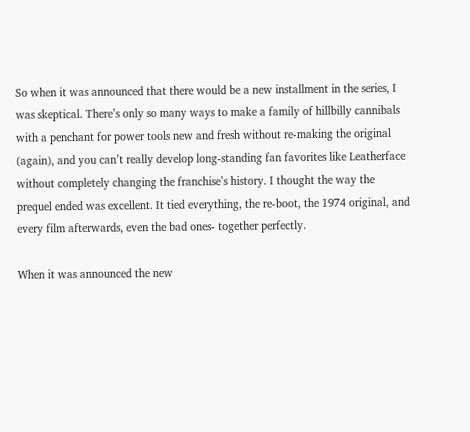So when it was announced that there would be a new installment in the series, I was skeptical. There’s only so many ways to make a family of hillbilly cannibals with a penchant for power tools new and fresh without re-making the original (again), and you can’t really develop long-standing fan favorites like Leatherface without completely changing the franchise’s history. I thought the way the prequel ended was excellent. It tied everything, the re-boot, the 1974 original, and every film afterwards, even the bad ones- together perfectly.

When it was announced the new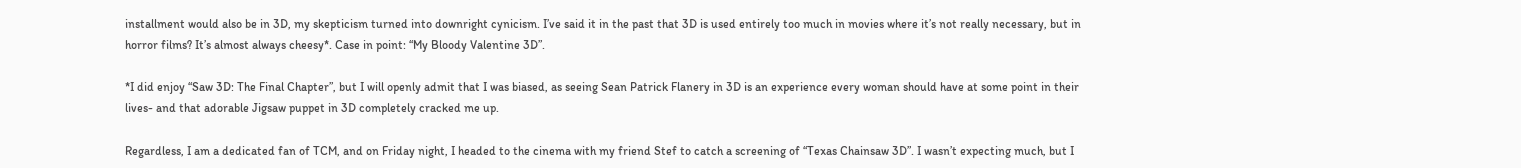installment would also be in 3D, my skepticism turned into downright cynicism. I’ve said it in the past that 3D is used entirely too much in movies where it’s not really necessary, but in horror films? It’s almost always cheesy*. Case in point: “My Bloody Valentine 3D”.

*I did enjoy “Saw 3D: The Final Chapter”, but I will openly admit that I was biased, as seeing Sean Patrick Flanery in 3D is an experience every woman should have at some point in their lives- and that adorable Jigsaw puppet in 3D completely cracked me up.

Regardless, I am a dedicated fan of TCM, and on Friday night, I headed to the cinema with my friend Stef to catch a screening of “Texas Chainsaw 3D”. I wasn’t expecting much, but I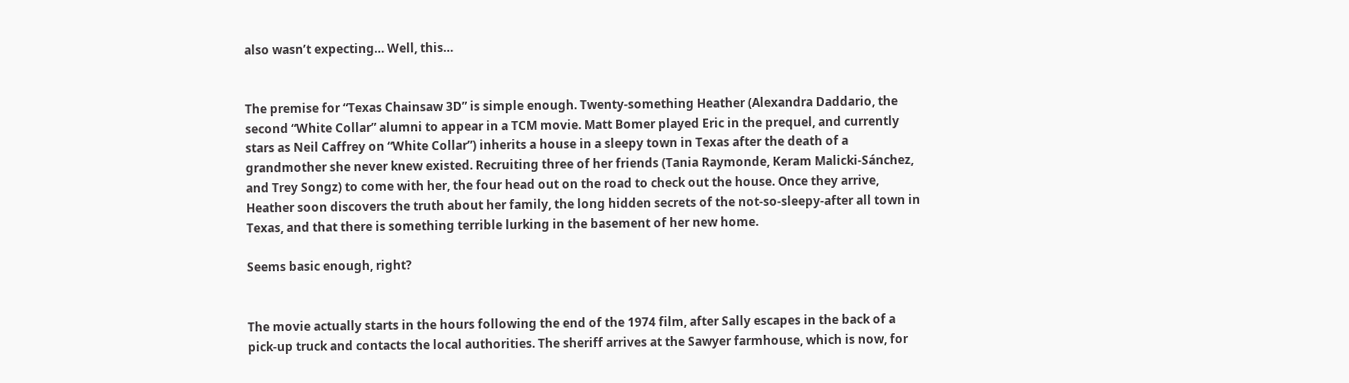also wasn’t expecting… Well, this…


The premise for “Texas Chainsaw 3D” is simple enough. Twenty-something Heather (Alexandra Daddario, the second “White Collar” alumni to appear in a TCM movie. Matt Bomer played Eric in the prequel, and currently stars as Neil Caffrey on “White Collar”) inherits a house in a sleepy town in Texas after the death of a grandmother she never knew existed. Recruiting three of her friends (Tania Raymonde, Keram Malicki-Sánchez, and Trey Songz) to come with her, the four head out on the road to check out the house. Once they arrive, Heather soon discovers the truth about her family, the long hidden secrets of the not-so-sleepy-after all town in Texas, and that there is something terrible lurking in the basement of her new home.

Seems basic enough, right?


The movie actually starts in the hours following the end of the 1974 film, after Sally escapes in the back of a pick-up truck and contacts the local authorities. The sheriff arrives at the Sawyer farmhouse, which is now, for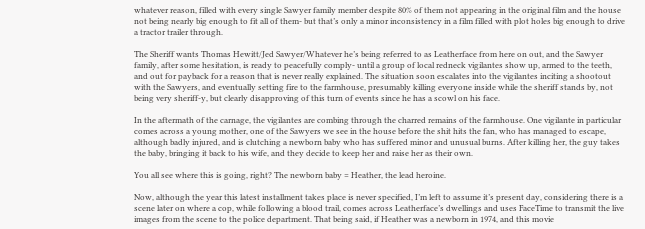whatever reason, filled with every single Sawyer family member despite 80% of them not appearing in the original film and the house not being nearly big enough to fit all of them- but that’s only a minor inconsistency in a film filled with plot holes big enough to drive a tractor trailer through.

The Sheriff wants Thomas Hewitt/Jed Sawyer/Whatever he’s being referred to as Leatherface from here on out, and the Sawyer family, after some hesitation, is ready to peacefully comply- until a group of local redneck vigilantes show up, armed to the teeth, and out for payback for a reason that is never really explained. The situation soon escalates into the vigilantes inciting a shootout with the Sawyers, and eventually setting fire to the farmhouse, presumably killing everyone inside while the sheriff stands by, not being very sheriff-y, but clearly disapproving of this turn of events since he has a scowl on his face.

In the aftermath of the carnage, the vigilantes are combing through the charred remains of the farmhouse. One vigilante in particular comes across a young mother, one of the Sawyers we see in the house before the shit hits the fan, who has managed to escape, although badly injured, and is clutching a newborn baby who has suffered minor and unusual burns. After killing her, the guy takes the baby, bringing it back to his wife, and they decide to keep her and raise her as their own.

You all see where this is going, right? The newborn baby = Heather, the lead heroine.

Now, although the year this latest installment takes place is never specified, I’m left to assume it’s present day, considering there is a scene later on where a cop, while following a blood trail, comes across Leatherface’s dwellings and uses FaceTime to transmit the live images from the scene to the police department. That being said, if Heather was a newborn in 1974, and this movie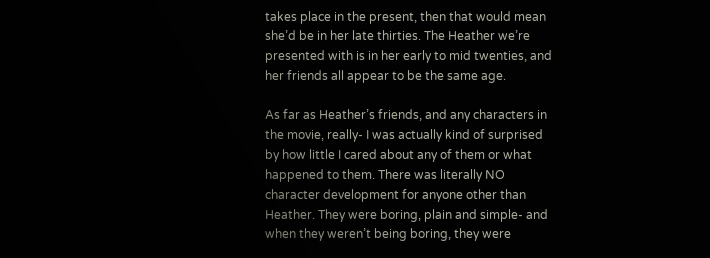takes place in the present, then that would mean she’d be in her late thirties. The Heather we’re presented with is in her early to mid twenties, and her friends all appear to be the same age.

As far as Heather’s friends, and any characters in the movie, really- I was actually kind of surprised by how little I cared about any of them or what happened to them. There was literally NO character development for anyone other than Heather. They were boring, plain and simple- and when they weren’t being boring, they were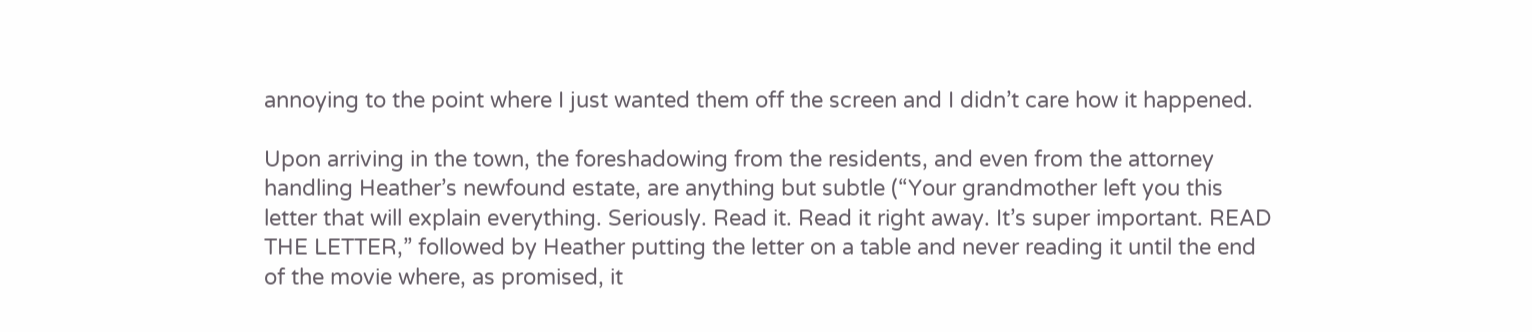annoying to the point where I just wanted them off the screen and I didn’t care how it happened.

Upon arriving in the town, the foreshadowing from the residents, and even from the attorney handling Heather’s newfound estate, are anything but subtle (“Your grandmother left you this letter that will explain everything. Seriously. Read it. Read it right away. It’s super important. READ THE LETTER,” followed by Heather putting the letter on a table and never reading it until the end of the movie where, as promised, it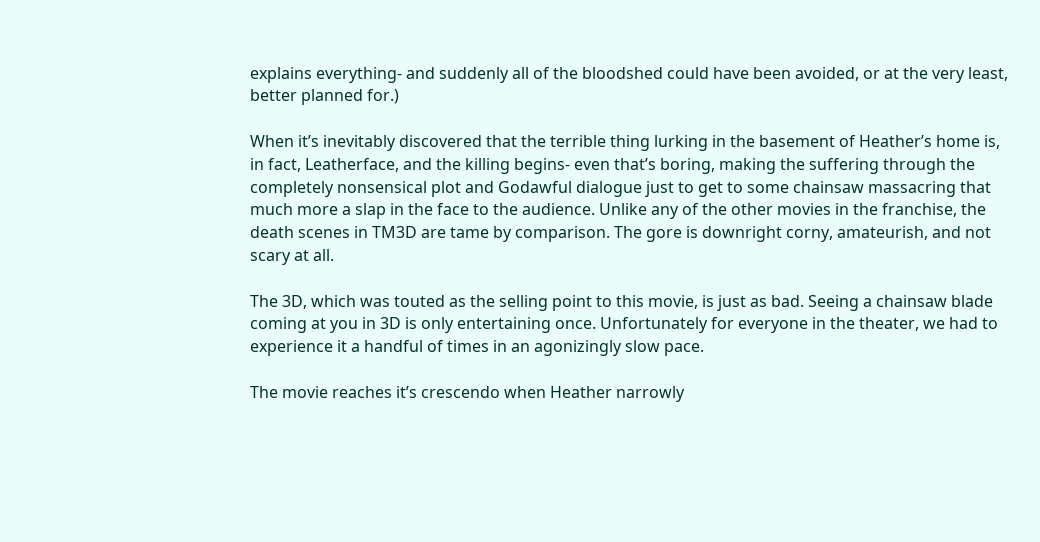explains everything- and suddenly all of the bloodshed could have been avoided, or at the very least, better planned for.)

When it’s inevitably discovered that the terrible thing lurking in the basement of Heather’s home is, in fact, Leatherface, and the killing begins- even that’s boring, making the suffering through the completely nonsensical plot and Godawful dialogue just to get to some chainsaw massacring that much more a slap in the face to the audience. Unlike any of the other movies in the franchise, the death scenes in TM3D are tame by comparison. The gore is downright corny, amateurish, and not scary at all.

The 3D, which was touted as the selling point to this movie, is just as bad. Seeing a chainsaw blade coming at you in 3D is only entertaining once. Unfortunately for everyone in the theater, we had to experience it a handful of times in an agonizingly slow pace.

The movie reaches it’s crescendo when Heather narrowly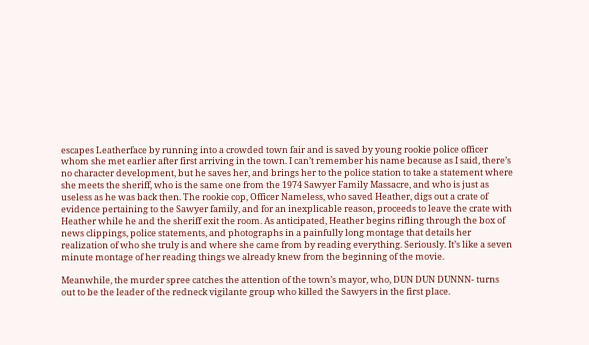escapes Leatherface by running into a crowded town fair and is saved by young rookie police officer whom she met earlier after first arriving in the town. I can’t remember his name because as I said, there’s no character development, but he saves her, and brings her to the police station to take a statement where she meets the sheriff, who is the same one from the 1974 Sawyer Family Massacre, and who is just as useless as he was back then. The rookie cop, Officer Nameless, who saved Heather, digs out a crate of evidence pertaining to the Sawyer family, and for an inexplicable reason, proceeds to leave the crate with Heather while he and the sheriff exit the room. As anticipated, Heather begins rifling through the box of news clippings, police statements, and photographs in a painfully long montage that details her realization of who she truly is and where she came from by reading everything. Seriously. It’s like a seven minute montage of her reading things we already knew from the beginning of the movie.

Meanwhile, the murder spree catches the attention of the town’s mayor, who, DUN DUN DUNNN- turns out to be the leader of the redneck vigilante group who killed the Sawyers in the first place.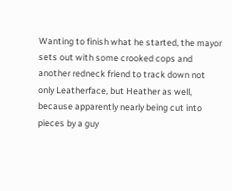Wanting to finish what he started, the mayor sets out with some crooked cops and another redneck friend to track down not only Leatherface, but Heather as well, because apparently nearly being cut into pieces by a guy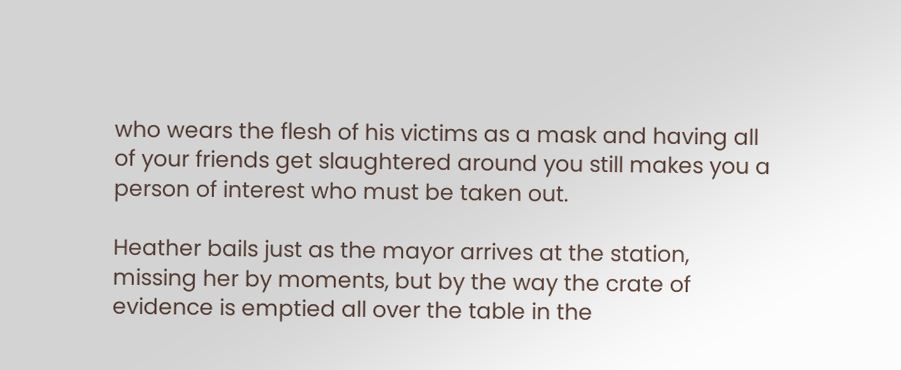who wears the flesh of his victims as a mask and having all of your friends get slaughtered around you still makes you a person of interest who must be taken out.

Heather bails just as the mayor arrives at the station, missing her by moments, but by the way the crate of evidence is emptied all over the table in the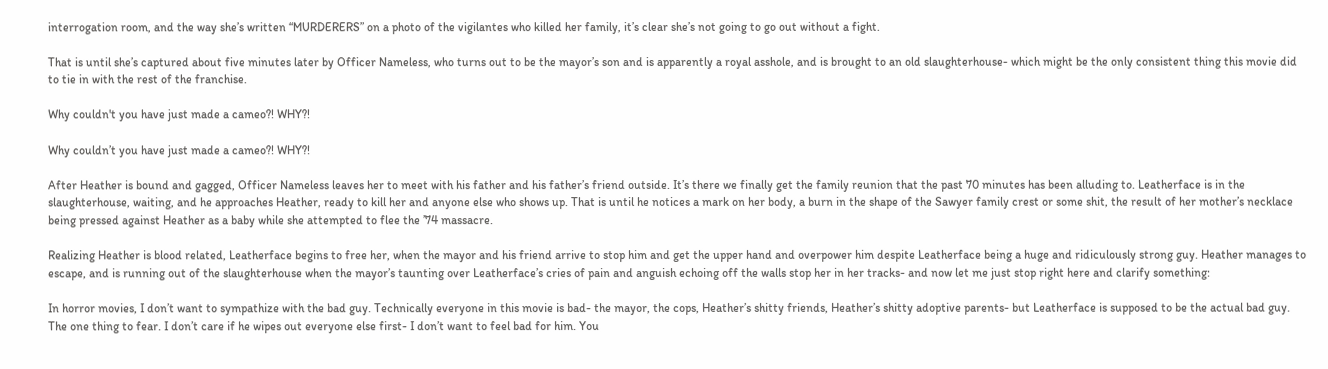interrogation room, and the way she’s written “MURDERERS” on a photo of the vigilantes who killed her family, it’s clear she’s not going to go out without a fight.

That is until she’s captured about five minutes later by Officer Nameless, who turns out to be the mayor’s son and is apparently a royal asshole, and is brought to an old slaughterhouse- which might be the only consistent thing this movie did to tie in with the rest of the franchise.

Why couldn't you have just made a cameo?! WHY?!

Why couldn’t you have just made a cameo?! WHY?!

After Heather is bound and gagged, Officer Nameless leaves her to meet with his father and his father’s friend outside. It’s there we finally get the family reunion that the past 70 minutes has been alluding to. Leatherface is in the slaughterhouse, waiting, and he approaches Heather, ready to kill her and anyone else who shows up. That is until he notices a mark on her body, a burn in the shape of the Sawyer family crest or some shit, the result of her mother’s necklace being pressed against Heather as a baby while she attempted to flee the ’74 massacre.

Realizing Heather is blood related, Leatherface begins to free her, when the mayor and his friend arrive to stop him and get the upper hand and overpower him despite Leatherface being a huge and ridiculously strong guy. Heather manages to escape, and is running out of the slaughterhouse when the mayor’s taunting over Leatherface’s cries of pain and anguish echoing off the walls stop her in her tracks- and now let me just stop right here and clarify something:

In horror movies, I don’t want to sympathize with the bad guy. Technically everyone in this movie is bad- the mayor, the cops, Heather’s shitty friends, Heather’s shitty adoptive parents- but Leatherface is supposed to be the actual bad guy. The one thing to fear. I don’t care if he wipes out everyone else first- I don’t want to feel bad for him. You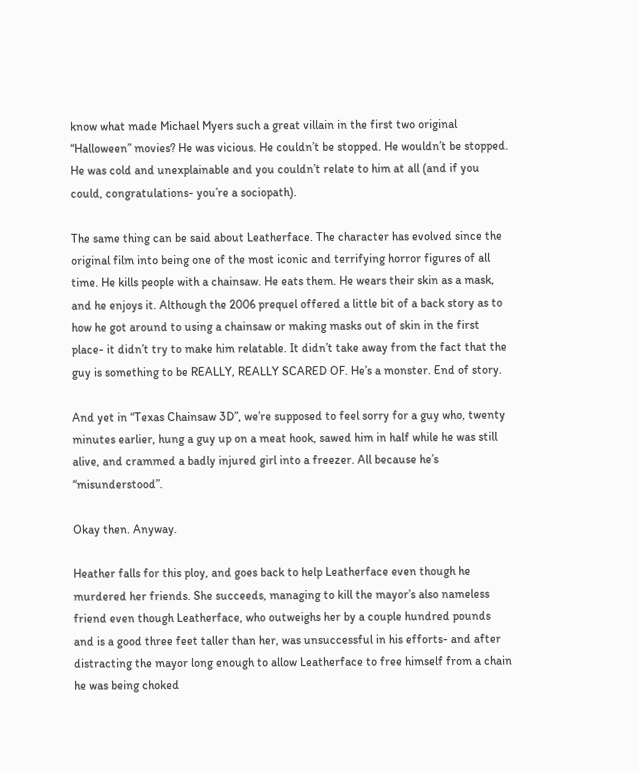know what made Michael Myers such a great villain in the first two original “Halloween” movies? He was vicious. He couldn’t be stopped. He wouldn’t be stopped. He was cold and unexplainable and you couldn’t relate to him at all (and if you could, congratulations- you’re a sociopath).

The same thing can be said about Leatherface. The character has evolved since the original film into being one of the most iconic and terrifying horror figures of all time. He kills people with a chainsaw. He eats them. He wears their skin as a mask, and he enjoys it. Although the 2006 prequel offered a little bit of a back story as to how he got around to using a chainsaw or making masks out of skin in the first place- it didn’t try to make him relatable. It didn’t take away from the fact that the guy is something to be REALLY, REALLY SCARED OF. He’s a monster. End of story.

And yet in “Texas Chainsaw 3D”, we’re supposed to feel sorry for a guy who, twenty minutes earlier, hung a guy up on a meat hook, sawed him in half while he was still alive, and crammed a badly injured girl into a freezer. All because he’s “misunderstood”.

Okay then. Anyway.

Heather falls for this ploy, and goes back to help Leatherface even though he murdered her friends. She succeeds, managing to kill the mayor’s also nameless friend even though Leatherface, who outweighs her by a couple hundred pounds and is a good three feet taller than her, was unsuccessful in his efforts- and after distracting the mayor long enough to allow Leatherface to free himself from a chain he was being choked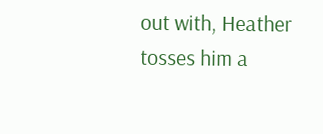out with, Heather tosses him a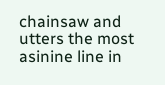chainsaw and utters the most asinine line in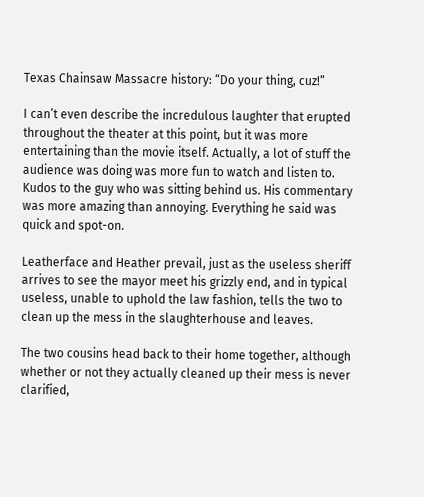Texas Chainsaw Massacre history: “Do your thing, cuz!”

I can’t even describe the incredulous laughter that erupted throughout the theater at this point, but it was more entertaining than the movie itself. Actually, a lot of stuff the audience was doing was more fun to watch and listen to. Kudos to the guy who was sitting behind us. His commentary was more amazing than annoying. Everything he said was quick and spot-on.

Leatherface and Heather prevail, just as the useless sheriff arrives to see the mayor meet his grizzly end, and in typical useless, unable to uphold the law fashion, tells the two to clean up the mess in the slaughterhouse and leaves.

The two cousins head back to their home together, although whether or not they actually cleaned up their mess is never clarified,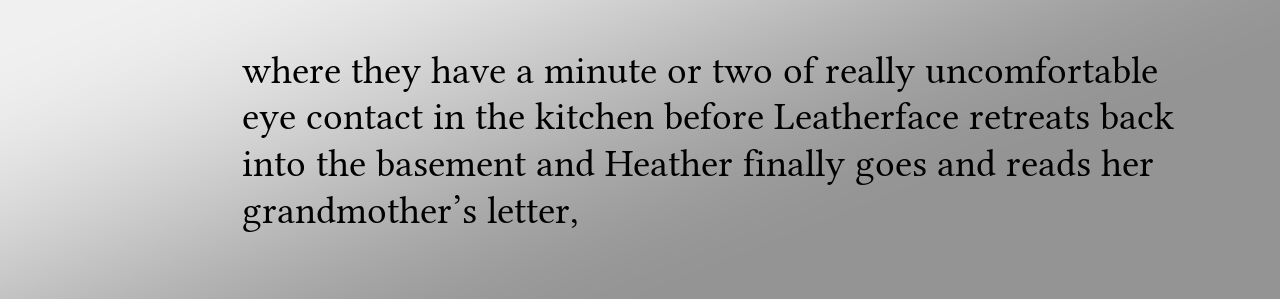where they have a minute or two of really uncomfortable eye contact in the kitchen before Leatherface retreats back into the basement and Heather finally goes and reads her grandmother’s letter,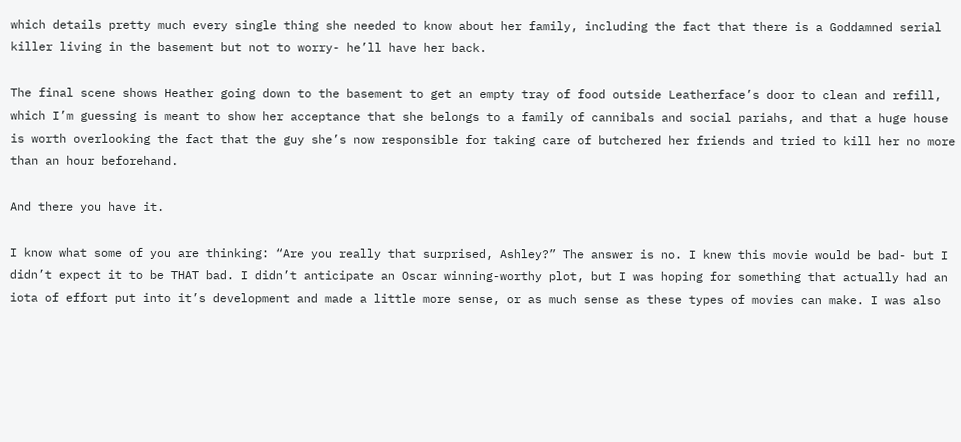which details pretty much every single thing she needed to know about her family, including the fact that there is a Goddamned serial killer living in the basement but not to worry- he’ll have her back.

The final scene shows Heather going down to the basement to get an empty tray of food outside Leatherface’s door to clean and refill, which I’m guessing is meant to show her acceptance that she belongs to a family of cannibals and social pariahs, and that a huge house is worth overlooking the fact that the guy she’s now responsible for taking care of butchered her friends and tried to kill her no more than an hour beforehand.

And there you have it.

I know what some of you are thinking: “Are you really that surprised, Ashley?” The answer is no. I knew this movie would be bad- but I didn’t expect it to be THAT bad. I didn’t anticipate an Oscar winning-worthy plot, but I was hoping for something that actually had an iota of effort put into it’s development and made a little more sense, or as much sense as these types of movies can make. I was also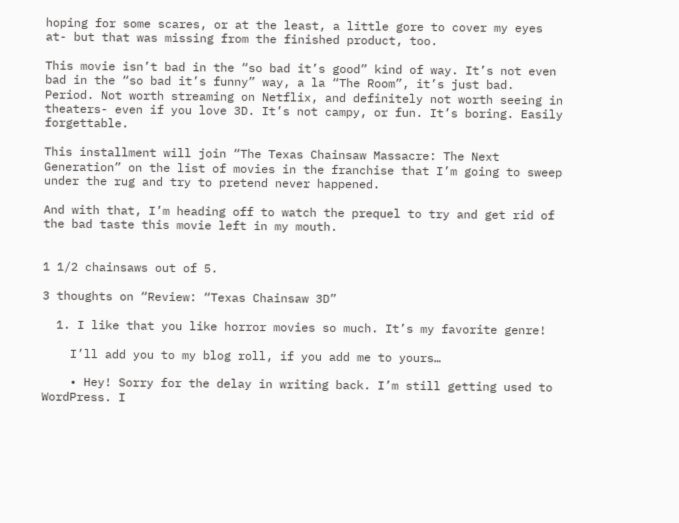hoping for some scares, or at the least, a little gore to cover my eyes at- but that was missing from the finished product, too.

This movie isn’t bad in the “so bad it’s good” kind of way. It’s not even bad in the “so bad it’s funny” way, a la “The Room”, it’s just bad. Period. Not worth streaming on Netflix, and definitely not worth seeing in theaters- even if you love 3D. It’s not campy, or fun. It’s boring. Easily forgettable.

This installment will join “The Texas Chainsaw Massacre: The Next Generation” on the list of movies in the franchise that I’m going to sweep under the rug and try to pretend never happened.

And with that, I’m heading off to watch the prequel to try and get rid of the bad taste this movie left in my mouth.


1 1/2 chainsaws out of 5.

3 thoughts on “Review: “Texas Chainsaw 3D”

  1. I like that you like horror movies so much. It’s my favorite genre!

    I’ll add you to my blog roll, if you add me to yours…

    • Hey! Sorry for the delay in writing back. I’m still getting used to WordPress. I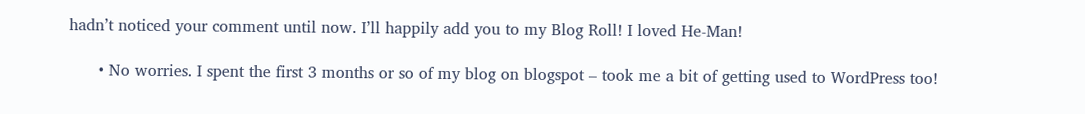hadn’t noticed your comment until now. I’ll happily add you to my Blog Roll! I loved He-Man!

      • No worries. I spent the first 3 months or so of my blog on blogspot – took me a bit of getting used to WordPress too!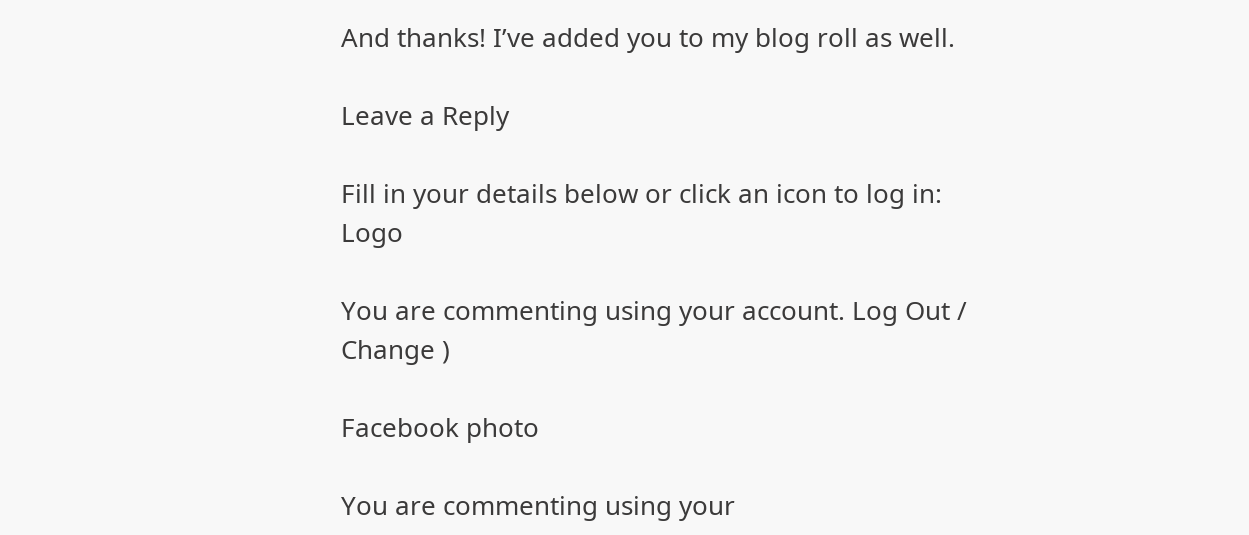And thanks! I’ve added you to my blog roll as well.

Leave a Reply

Fill in your details below or click an icon to log in: Logo

You are commenting using your account. Log Out /  Change )

Facebook photo

You are commenting using your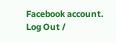Facebook account. Log Out /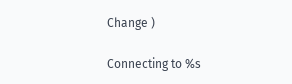Change )

Connecting to %s